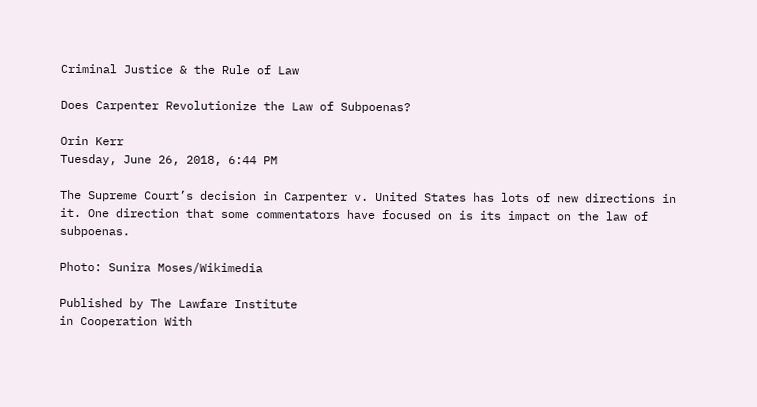Criminal Justice & the Rule of Law

Does Carpenter Revolutionize the Law of Subpoenas?

Orin Kerr
Tuesday, June 26, 2018, 6:44 PM

The Supreme Court’s decision in Carpenter v. United States has lots of new directions in it. One direction that some commentators have focused on is its impact on the law of subpoenas.

Photo: Sunira Moses/Wikimedia

Published by The Lawfare Institute
in Cooperation With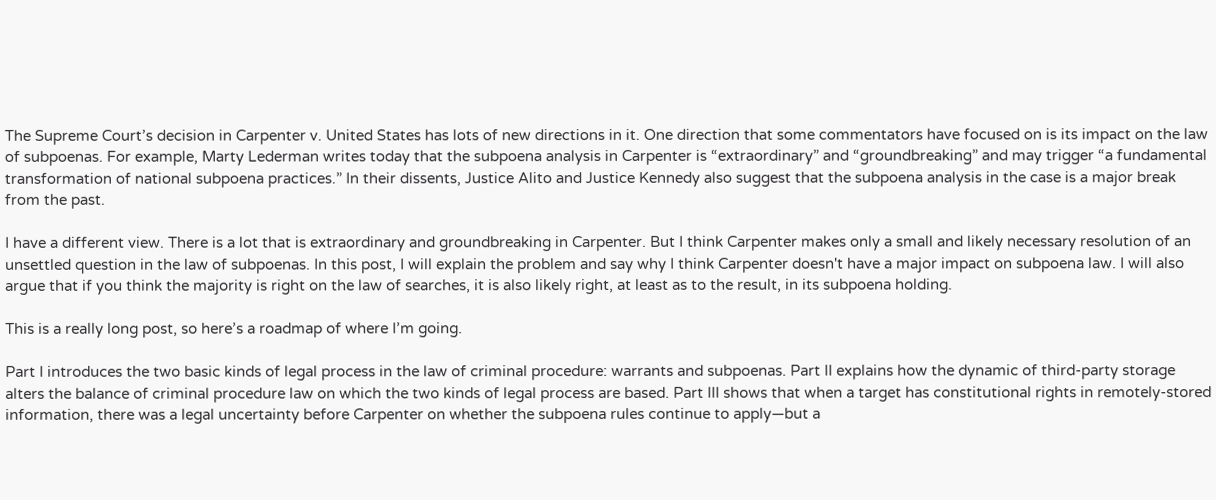The Supreme Court’s decision in Carpenter v. United States has lots of new directions in it. One direction that some commentators have focused on is its impact on the law of subpoenas. For example, Marty Lederman writes today that the subpoena analysis in Carpenter is “extraordinary” and “groundbreaking” and may trigger “a fundamental transformation of national subpoena practices.” In their dissents, Justice Alito and Justice Kennedy also suggest that the subpoena analysis in the case is a major break from the past.

I have a different view. There is a lot that is extraordinary and groundbreaking in Carpenter. But I think Carpenter makes only a small and likely necessary resolution of an unsettled question in the law of subpoenas. In this post, I will explain the problem and say why I think Carpenter doesn't have a major impact on subpoena law. I will also argue that if you think the majority is right on the law of searches, it is also likely right, at least as to the result, in its subpoena holding.

This is a really long post, so here’s a roadmap of where I’m going.

Part I introduces the two basic kinds of legal process in the law of criminal procedure: warrants and subpoenas. Part II explains how the dynamic of third-party storage alters the balance of criminal procedure law on which the two kinds of legal process are based. Part III shows that when a target has constitutional rights in remotely-stored information, there was a legal uncertainty before Carpenter on whether the subpoena rules continue to apply—but a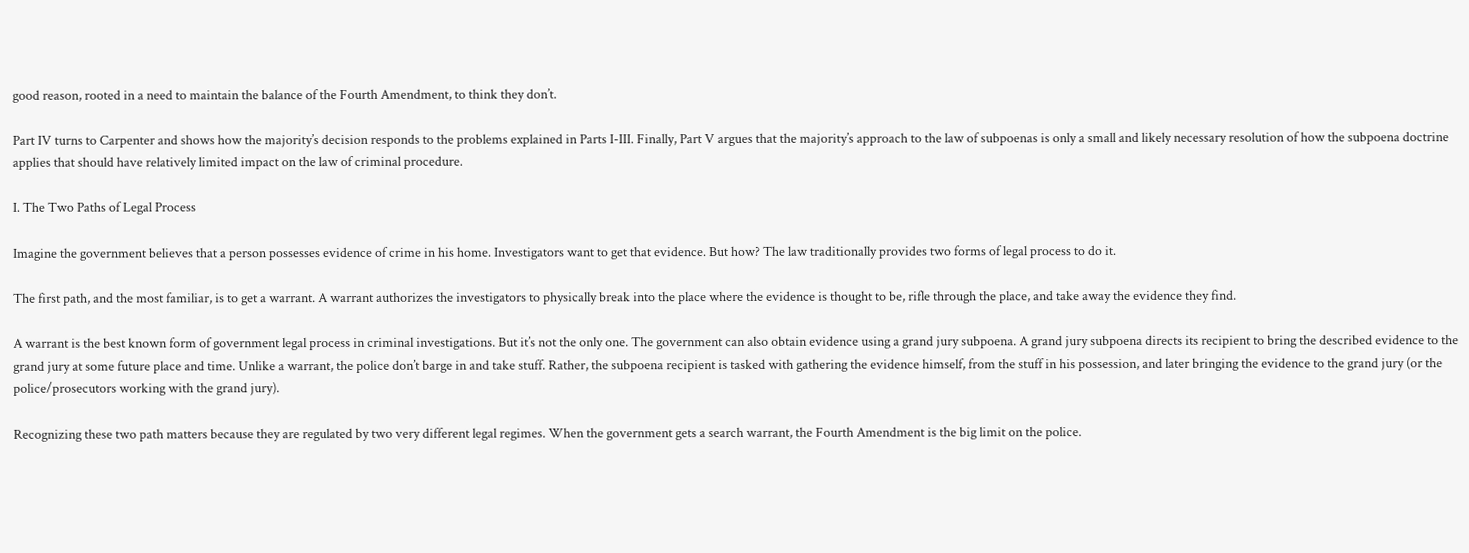good reason, rooted in a need to maintain the balance of the Fourth Amendment, to think they don’t.

Part IV turns to Carpenter and shows how the majority’s decision responds to the problems explained in Parts I-III. Finally, Part V argues that the majority’s approach to the law of subpoenas is only a small and likely necessary resolution of how the subpoena doctrine applies that should have relatively limited impact on the law of criminal procedure.

I. The Two Paths of Legal Process

Imagine the government believes that a person possesses evidence of crime in his home. Investigators want to get that evidence. But how? The law traditionally provides two forms of legal process to do it.

The first path, and the most familiar, is to get a warrant. A warrant authorizes the investigators to physically break into the place where the evidence is thought to be, rifle through the place, and take away the evidence they find.

A warrant is the best known form of government legal process in criminal investigations. But it’s not the only one. The government can also obtain evidence using a grand jury subpoena. A grand jury subpoena directs its recipient to bring the described evidence to the grand jury at some future place and time. Unlike a warrant, the police don’t barge in and take stuff. Rather, the subpoena recipient is tasked with gathering the evidence himself, from the stuff in his possession, and later bringing the evidence to the grand jury (or the police/prosecutors working with the grand jury).

Recognizing these two path matters because they are regulated by two very different legal regimes. When the government gets a search warrant, the Fourth Amendment is the big limit on the police.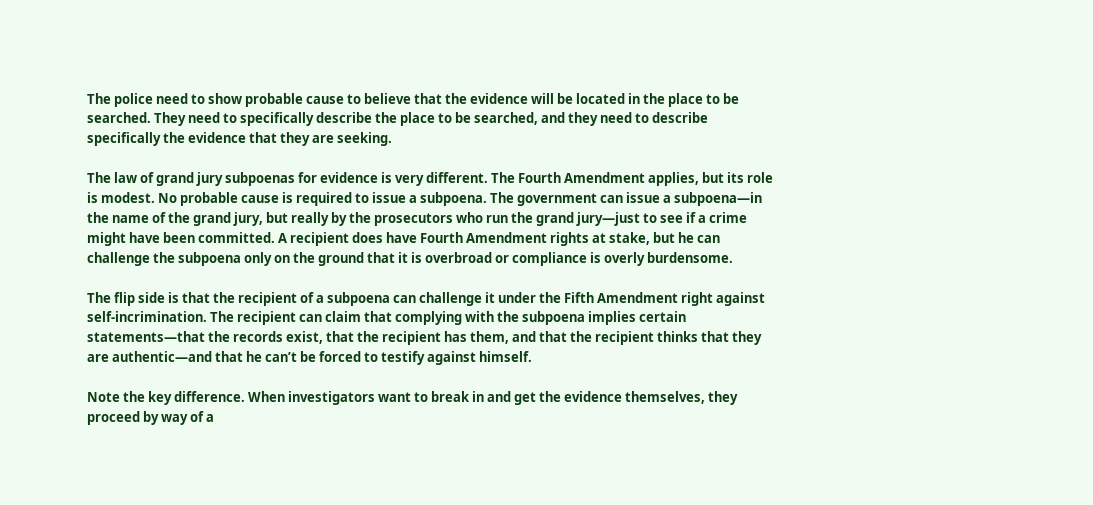The police need to show probable cause to believe that the evidence will be located in the place to be searched. They need to specifically describe the place to be searched, and they need to describe specifically the evidence that they are seeking.

The law of grand jury subpoenas for evidence is very different. The Fourth Amendment applies, but its role is modest. No probable cause is required to issue a subpoena. The government can issue a subpoena—in the name of the grand jury, but really by the prosecutors who run the grand jury—just to see if a crime might have been committed. A recipient does have Fourth Amendment rights at stake, but he can challenge the subpoena only on the ground that it is overbroad or compliance is overly burdensome.

The flip side is that the recipient of a subpoena can challenge it under the Fifth Amendment right against self-incrimination. The recipient can claim that complying with the subpoena implies certain statements—that the records exist, that the recipient has them, and that the recipient thinks that they are authentic—and that he can’t be forced to testify against himself.

Note the key difference. When investigators want to break in and get the evidence themselves, they proceed by way of a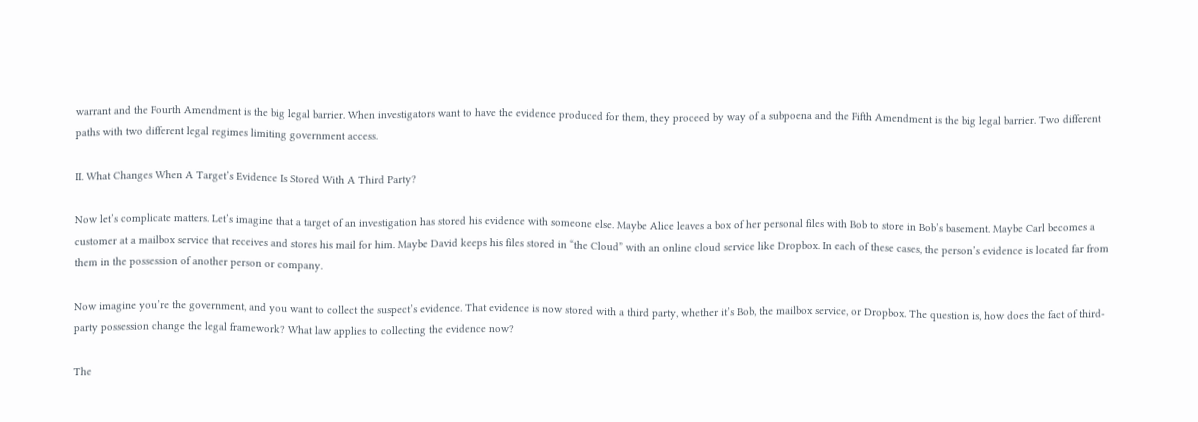warrant and the Fourth Amendment is the big legal barrier. When investigators want to have the evidence produced for them, they proceed by way of a subpoena and the Fifth Amendment is the big legal barrier. Two different paths with two different legal regimes limiting government access.

II. What Changes When A Target’s Evidence Is Stored With A Third Party?

Now let’s complicate matters. Let’s imagine that a target of an investigation has stored his evidence with someone else. Maybe Alice leaves a box of her personal files with Bob to store in Bob’s basement. Maybe Carl becomes a customer at a mailbox service that receives and stores his mail for him. Maybe David keeps his files stored in “the Cloud” with an online cloud service like Dropbox. In each of these cases, the person’s evidence is located far from them in the possession of another person or company.

Now imagine you’re the government, and you want to collect the suspect’s evidence. That evidence is now stored with a third party, whether it’s Bob, the mailbox service, or Dropbox. The question is, how does the fact of third-party possession change the legal framework? What law applies to collecting the evidence now?

The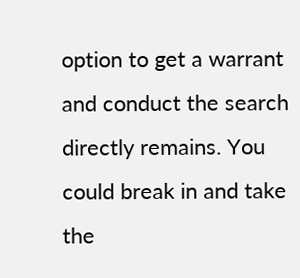option to get a warrant and conduct the search directly remains. You could break in and take the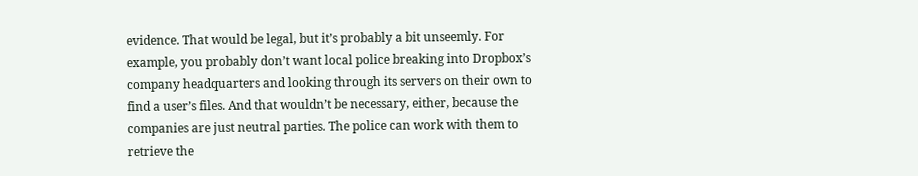evidence. That would be legal, but it’s probably a bit unseemly. For example, you probably don’t want local police breaking into Dropbox’s company headquarters and looking through its servers on their own to find a user’s files. And that wouldn’t be necessary, either, because the companies are just neutral parties. The police can work with them to retrieve the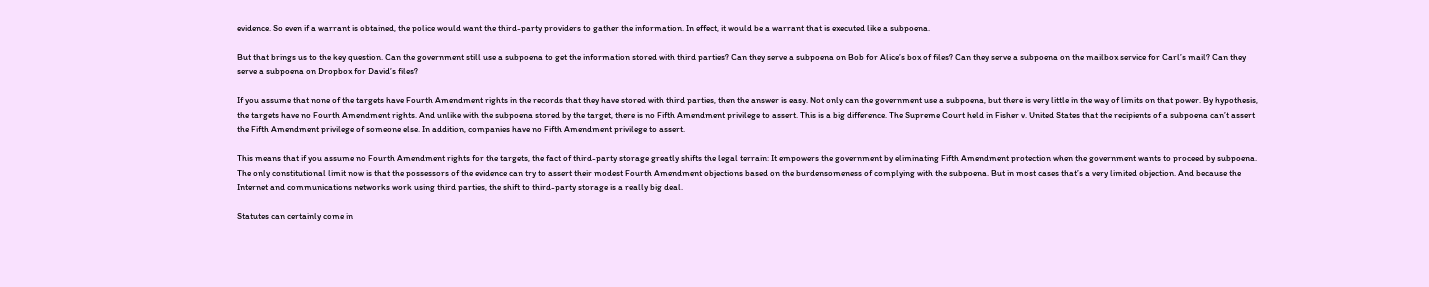evidence. So even if a warrant is obtained, the police would want the third-party providers to gather the information. In effect, it would be a warrant that is executed like a subpoena.

But that brings us to the key question. Can the government still use a subpoena to get the information stored with third parties? Can they serve a subpoena on Bob for Alice’s box of files? Can they serve a subpoena on the mailbox service for Carl’s mail? Can they serve a subpoena on Dropbox for David’s files?

If you assume that none of the targets have Fourth Amendment rights in the records that they have stored with third parties, then the answer is easy. Not only can the government use a subpoena, but there is very little in the way of limits on that power. By hypothesis, the targets have no Fourth Amendment rights. And unlike with the subpoena stored by the target, there is no Fifth Amendment privilege to assert. This is a big difference. The Supreme Court held in Fisher v. United States that the recipients of a subpoena can’t assert the Fifth Amendment privilege of someone else. In addition, companies have no Fifth Amendment privilege to assert.

This means that if you assume no Fourth Amendment rights for the targets, the fact of third-party storage greatly shifts the legal terrain: It empowers the government by eliminating Fifth Amendment protection when the government wants to proceed by subpoena. The only constitutional limit now is that the possessors of the evidence can try to assert their modest Fourth Amendment objections based on the burdensomeness of complying with the subpoena. But in most cases that’s a very limited objection. And because the Internet and communications networks work using third parties, the shift to third-party storage is a really big deal.

Statutes can certainly come in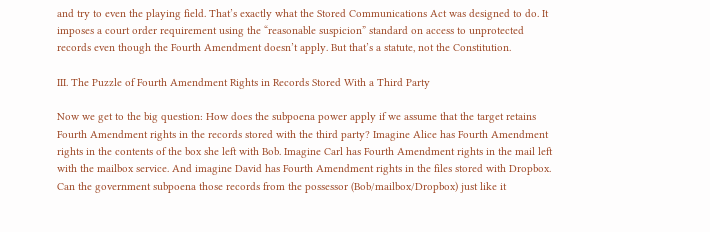and try to even the playing field. That’s exactly what the Stored Communications Act was designed to do. It imposes a court order requirement using the “reasonable suspicion” standard on access to unprotected records even though the Fourth Amendment doesn’t apply. But that’s a statute, not the Constitution.

III. The Puzzle of Fourth Amendment Rights in Records Stored With a Third Party

Now we get to the big question: How does the subpoena power apply if we assume that the target retains Fourth Amendment rights in the records stored with the third party? Imagine Alice has Fourth Amendment rights in the contents of the box she left with Bob. Imagine Carl has Fourth Amendment rights in the mail left with the mailbox service. And imagine David has Fourth Amendment rights in the files stored with Dropbox. Can the government subpoena those records from the possessor (Bob/mailbox/Dropbox) just like it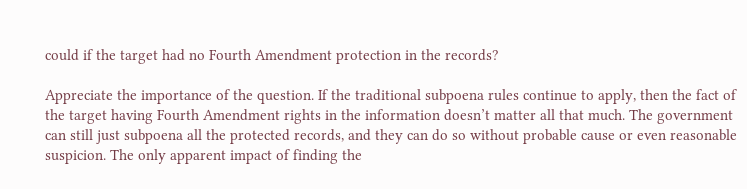could if the target had no Fourth Amendment protection in the records?

Appreciate the importance of the question. If the traditional subpoena rules continue to apply, then the fact of the target having Fourth Amendment rights in the information doesn’t matter all that much. The government can still just subpoena all the protected records, and they can do so without probable cause or even reasonable suspicion. The only apparent impact of finding the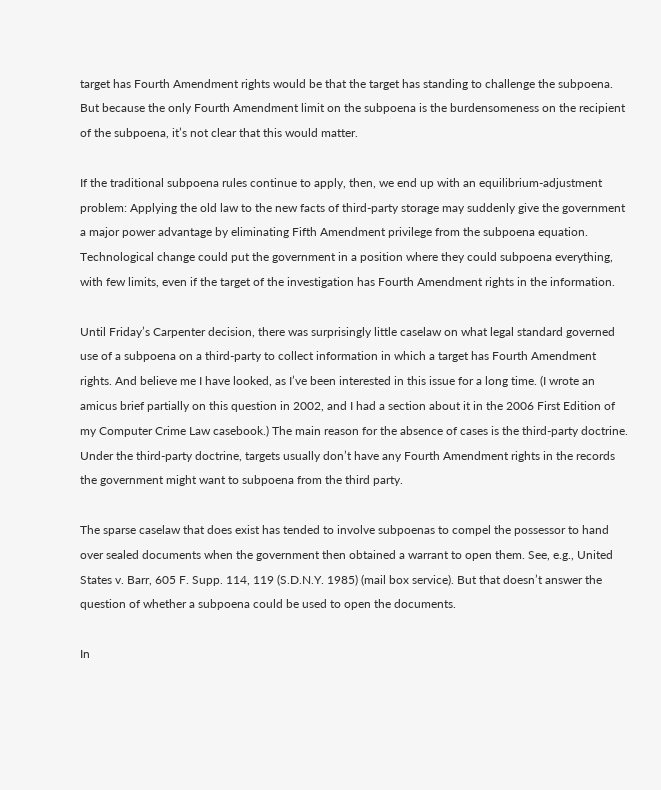target has Fourth Amendment rights would be that the target has standing to challenge the subpoena. But because the only Fourth Amendment limit on the subpoena is the burdensomeness on the recipient of the subpoena, it’s not clear that this would matter.

If the traditional subpoena rules continue to apply, then, we end up with an equilibrium-adjustment problem: Applying the old law to the new facts of third-party storage may suddenly give the government a major power advantage by eliminating Fifth Amendment privilege from the subpoena equation. Technological change could put the government in a position where they could subpoena everything, with few limits, even if the target of the investigation has Fourth Amendment rights in the information.

Until Friday’s Carpenter decision, there was surprisingly little caselaw on what legal standard governed use of a subpoena on a third-party to collect information in which a target has Fourth Amendment rights. And believe me I have looked, as I’ve been interested in this issue for a long time. (I wrote an amicus brief partially on this question in 2002, and I had a section about it in the 2006 First Edition of my Computer Crime Law casebook.) The main reason for the absence of cases is the third-party doctrine. Under the third-party doctrine, targets usually don’t have any Fourth Amendment rights in the records the government might want to subpoena from the third party.

The sparse caselaw that does exist has tended to involve subpoenas to compel the possessor to hand over sealed documents when the government then obtained a warrant to open them. See, e.g., United States v. Barr, 605 F. Supp. 114, 119 (S.D.N.Y. 1985) (mail box service). But that doesn’t answer the question of whether a subpoena could be used to open the documents.

In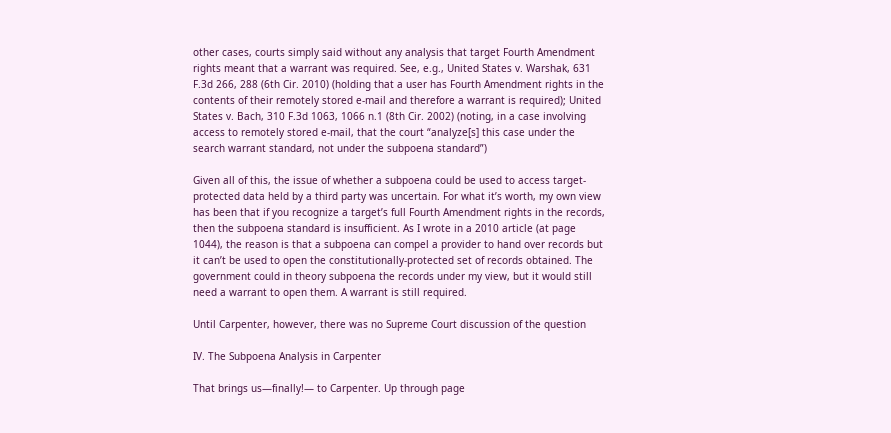other cases, courts simply said without any analysis that target Fourth Amendment rights meant that a warrant was required. See, e.g., United States v. Warshak, 631 F.3d 266, 288 (6th Cir. 2010) (holding that a user has Fourth Amendment rights in the contents of their remotely stored e-mail and therefore a warrant is required); United States v. Bach, 310 F.3d 1063, 1066 n.1 (8th Cir. 2002) (noting, in a case involving access to remotely stored e-mail, that the court “analyze[s] this case under the search warrant standard, not under the subpoena standard”)

Given all of this, the issue of whether a subpoena could be used to access target-protected data held by a third party was uncertain. For what it’s worth, my own view has been that if you recognize a target’s full Fourth Amendment rights in the records, then the subpoena standard is insufficient. As I wrote in a 2010 article (at page 1044), the reason is that a subpoena can compel a provider to hand over records but it can’t be used to open the constitutionally-protected set of records obtained. The government could in theory subpoena the records under my view, but it would still need a warrant to open them. A warrant is still required.

Until Carpenter, however, there was no Supreme Court discussion of the question

IV. The Subpoena Analysis in Carpenter

That brings us—finally!— to Carpenter. Up through page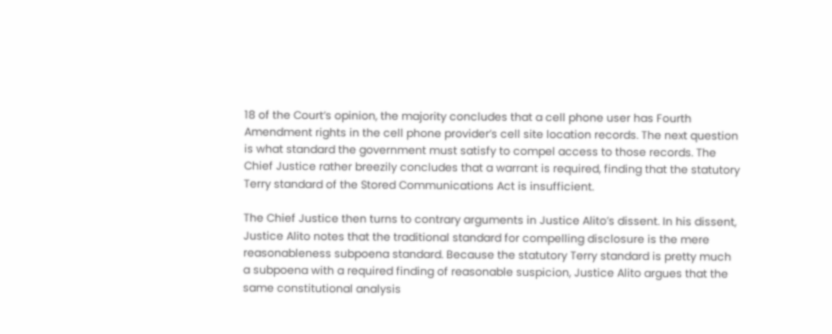18 of the Court’s opinion, the majority concludes that a cell phone user has Fourth Amendment rights in the cell phone provider’s cell site location records. The next question is what standard the government must satisfy to compel access to those records. The Chief Justice rather breezily concludes that a warrant is required, finding that the statutory Terry standard of the Stored Communications Act is insufficient.

The Chief Justice then turns to contrary arguments in Justice Alito’s dissent. In his dissent, Justice Alito notes that the traditional standard for compelling disclosure is the mere reasonableness subpoena standard. Because the statutory Terry standard is pretty much a subpoena with a required finding of reasonable suspicion, Justice Alito argues that the same constitutional analysis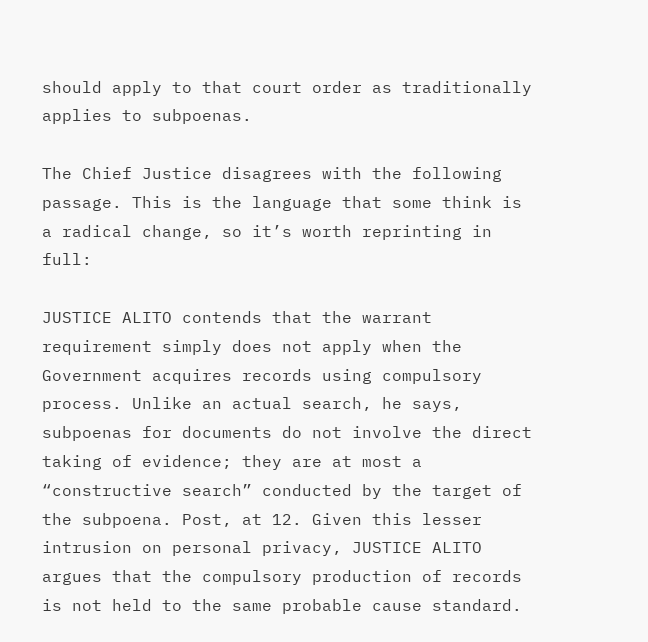should apply to that court order as traditionally applies to subpoenas.

The Chief Justice disagrees with the following passage. This is the language that some think is a radical change, so it’s worth reprinting in full:

JUSTICE ALITO contends that the warrant requirement simply does not apply when the Government acquires records using compulsory process. Unlike an actual search, he says, subpoenas for documents do not involve the direct taking of evidence; they are at most a “constructive search” conducted by the target of the subpoena. Post, at 12. Given this lesser intrusion on personal privacy, JUSTICE ALITO argues that the compulsory production of records is not held to the same probable cause standard.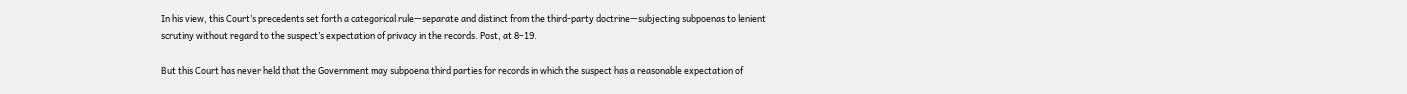In his view, this Court’s precedents set forth a categorical rule—separate and distinct from the third-party doctrine—subjecting subpoenas to lenient scrutiny without regard to the suspect’s expectation of privacy in the records. Post, at 8–19.

But this Court has never held that the Government may subpoena third parties for records in which the suspect has a reasonable expectation of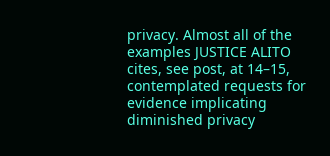privacy. Almost all of the examples JUSTICE ALITO cites, see post, at 14–15, contemplated requests for evidence implicating diminished privacy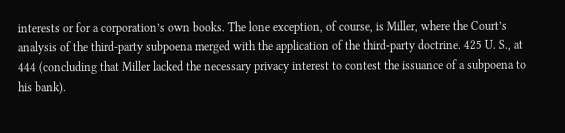interests or for a corporation’s own books. The lone exception, of course, is Miller, where the Court’s analysis of the third-party subpoena merged with the application of the third-party doctrine. 425 U. S., at 444 (concluding that Miller lacked the necessary privacy interest to contest the issuance of a subpoena to his bank).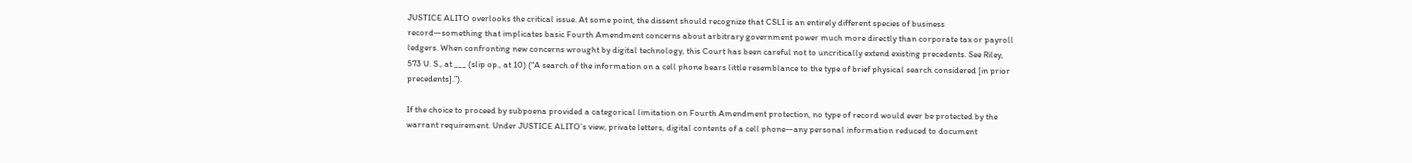JUSTICE ALITO overlooks the critical issue. At some point, the dissent should recognize that CSLI is an entirely different species of business record—something that implicates basic Fourth Amendment concerns about arbitrary government power much more directly than corporate tax or payroll ledgers. When confronting new concerns wrought by digital technology, this Court has been careful not to uncritically extend existing precedents. See Riley, 573 U. S., at ___ (slip op., at 10) (“A search of the information on a cell phone bears little resemblance to the type of brief physical search considered [in prior precedents].”).

If the choice to proceed by subpoena provided a categorical limitation on Fourth Amendment protection, no type of record would ever be protected by the warrant requirement. Under JUSTICE ALITO’s view, private letters, digital contents of a cell phone—any personal information reduced to document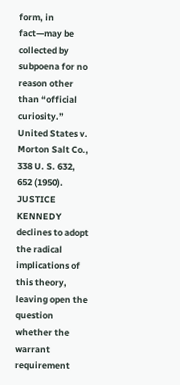form, in fact—may be collected by subpoena for no reason other than “official curiosity.” United States v. Morton Salt Co., 338 U. S. 632, 652 (1950). JUSTICE KENNEDY declines to adopt the radical implications of this theory, leaving open the question whether the warrant requirement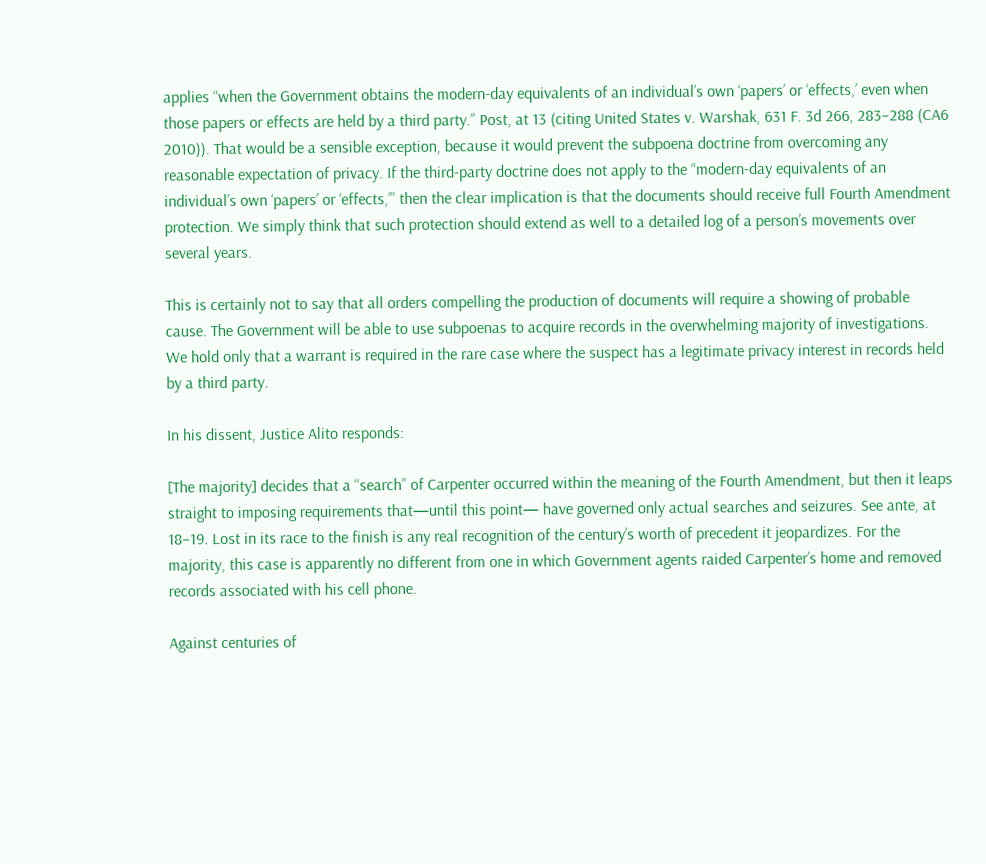applies “when the Government obtains the modern-day equivalents of an individual’s own ‘papers’ or ‘effects,’ even when those papers or effects are held by a third party.” Post, at 13 (citing United States v. Warshak, 631 F. 3d 266, 283–288 (CA6 2010)). That would be a sensible exception, because it would prevent the subpoena doctrine from overcoming any reasonable expectation of privacy. If the third-party doctrine does not apply to the “modern-day equivalents of an individual’s own ‘papers’ or ‘effects,’” then the clear implication is that the documents should receive full Fourth Amendment protection. We simply think that such protection should extend as well to a detailed log of a person’s movements over several years.

This is certainly not to say that all orders compelling the production of documents will require a showing of probable cause. The Government will be able to use subpoenas to acquire records in the overwhelming majority of investigations. We hold only that a warrant is required in the rare case where the suspect has a legitimate privacy interest in records held by a third party.

In his dissent, Justice Alito responds:

[The majority] decides that a “search” of Carpenter occurred within the meaning of the Fourth Amendment, but then it leaps straight to imposing requirements that—until this point— have governed only actual searches and seizures. See ante, at 18–19. Lost in its race to the finish is any real recognition of the century’s worth of precedent it jeopardizes. For the majority, this case is apparently no different from one in which Government agents raided Carpenter’s home and removed records associated with his cell phone.

Against centuries of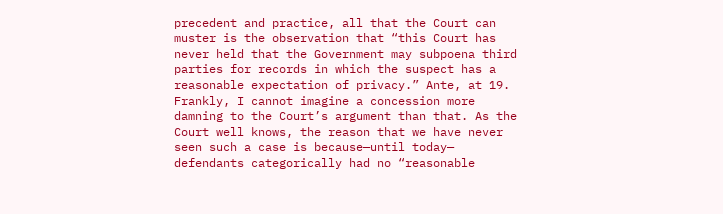precedent and practice, all that the Court can muster is the observation that “this Court has never held that the Government may subpoena third parties for records in which the suspect has a reasonable expectation of privacy.” Ante, at 19. Frankly, I cannot imagine a concession more damning to the Court’s argument than that. As the Court well knows, the reason that we have never seen such a case is because—until today— defendants categorically had no “reasonable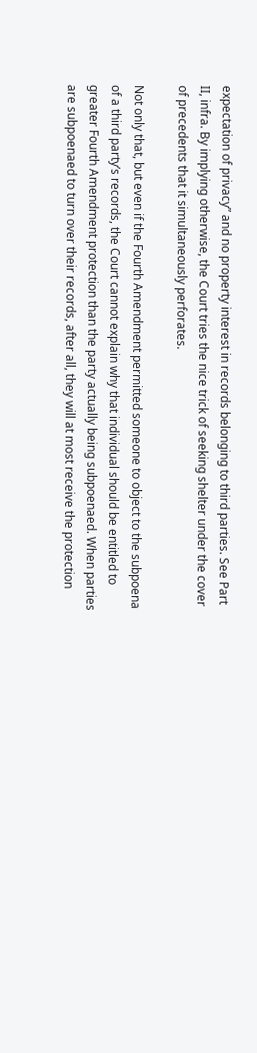expectation of privacy” and no property interest in records belonging to third parties. See Part II, infra. By implying otherwise, the Court tries the nice trick of seeking shelter under the cover of precedents that it simultaneously perforates.

Not only that, but even if the Fourth Amendment permitted someone to object to the subpoena of a third party’s records, the Court cannot explain why that individual should be entitled to greater Fourth Amendment protection than the party actually being subpoenaed. When parties are subpoenaed to turn over their records, after all, they will at most receive the protection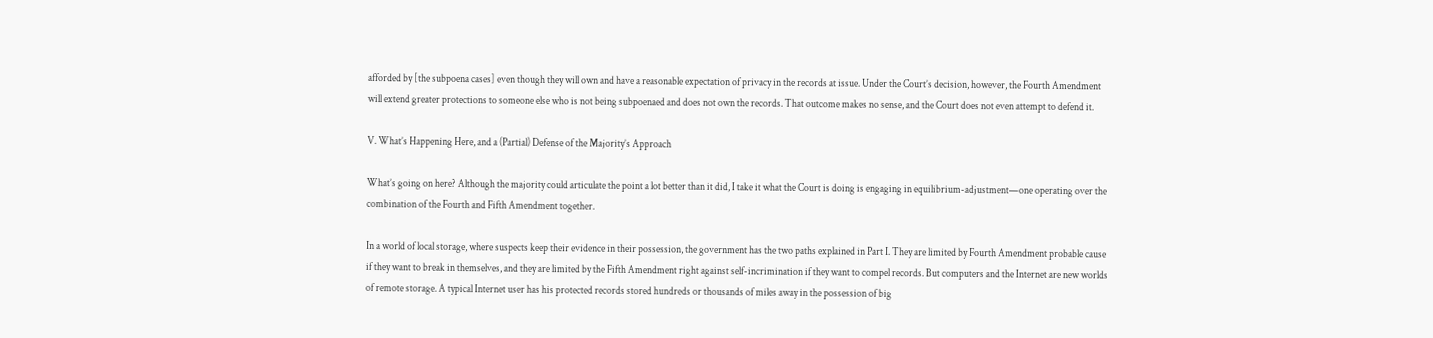afforded by [the subpoena cases] even though they will own and have a reasonable expectation of privacy in the records at issue. Under the Court’s decision, however, the Fourth Amendment will extend greater protections to someone else who is not being subpoenaed and does not own the records. That outcome makes no sense, and the Court does not even attempt to defend it.

V. What’s Happening Here, and a (Partial) Defense of the Majority’s Approach

What’s going on here? Although the majority could articulate the point a lot better than it did, I take it what the Court is doing is engaging in equilibrium-adjustment—one operating over the combination of the Fourth and Fifth Amendment together.

In a world of local storage, where suspects keep their evidence in their possession, the government has the two paths explained in Part I. They are limited by Fourth Amendment probable cause if they want to break in themselves, and they are limited by the Fifth Amendment right against self-incrimination if they want to compel records. But computers and the Internet are new worlds of remote storage. A typical Internet user has his protected records stored hundreds or thousands of miles away in the possession of big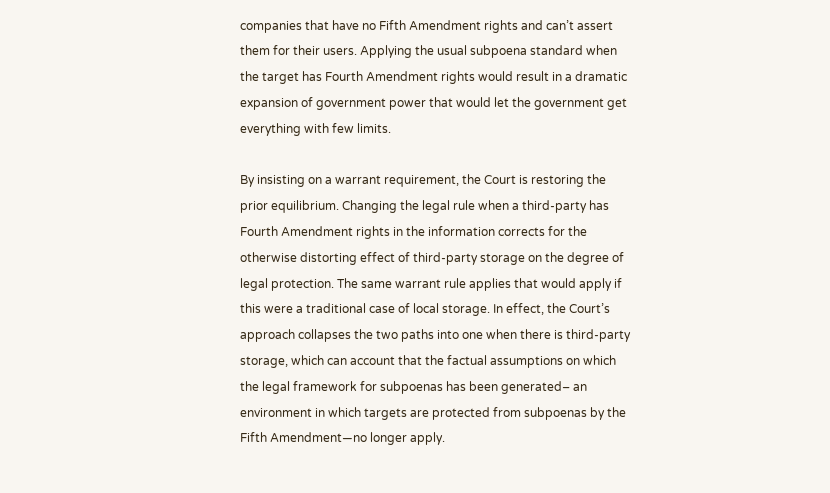companies that have no Fifth Amendment rights and can’t assert them for their users. Applying the usual subpoena standard when the target has Fourth Amendment rights would result in a dramatic expansion of government power that would let the government get everything with few limits.

By insisting on a warrant requirement, the Court is restoring the prior equilibrium. Changing the legal rule when a third-party has Fourth Amendment rights in the information corrects for the otherwise distorting effect of third-party storage on the degree of legal protection. The same warrant rule applies that would apply if this were a traditional case of local storage. In effect, the Court’s approach collapses the two paths into one when there is third-party storage, which can account that the factual assumptions on which the legal framework for subpoenas has been generated– an environment in which targets are protected from subpoenas by the Fifth Amendment—no longer apply.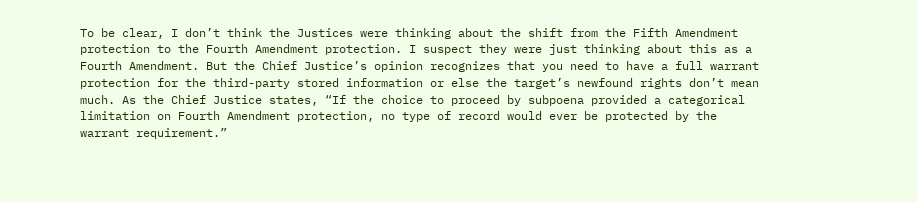To be clear, I don’t think the Justices were thinking about the shift from the Fifth Amendment protection to the Fourth Amendment protection. I suspect they were just thinking about this as a Fourth Amendment. But the Chief Justice’s opinion recognizes that you need to have a full warrant protection for the third-party stored information or else the target’s newfound rights don’t mean much. As the Chief Justice states, “If the choice to proceed by subpoena provided a categorical limitation on Fourth Amendment protection, no type of record would ever be protected by the warrant requirement.”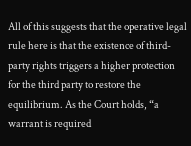All of this suggests that the operative legal rule here is that the existence of third-party rights triggers a higher protection for the third party to restore the equilibrium. As the Court holds, “a warrant is required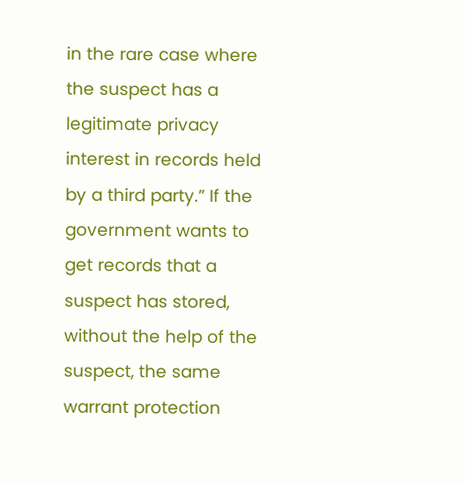in the rare case where the suspect has a legitimate privacy interest in records held by a third party.” If the government wants to get records that a suspect has stored, without the help of the suspect, the same warrant protection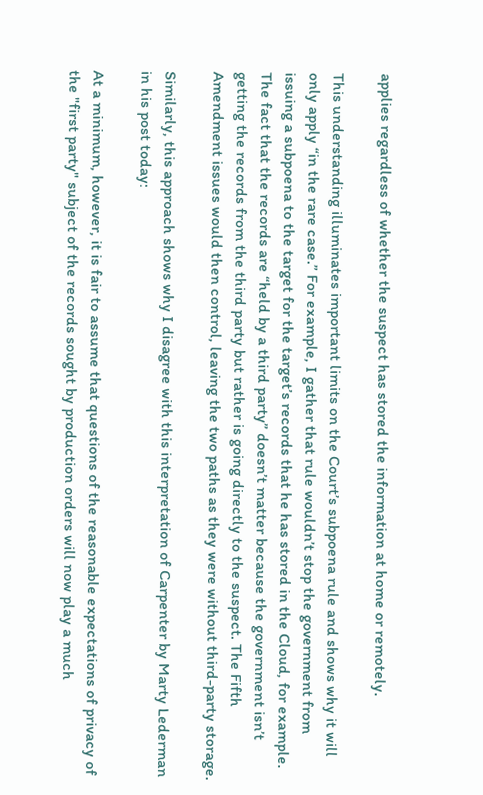applies regardless of whether the suspect has stored the information at home or remotely.

This understanding illuminates important limits on the Court’s subpoena rule and shows why it will only apply “in the rare case.” For example, I gather that rule wouldn’t stop the government from issuing a subpoena to the target for the target’s records that he has stored in the Cloud, for example. The fact that the records are “held by a third party” doesn’t matter because the government isn’t getting the records from the third party but rather is going directly to the suspect. The Fifth Amendment issues would then control, leaving the two paths as they were without third-party storage.

Similarly, this approach shows why I disagree with this interpretation of Carpenter by Marty Lederman in his post today:

At a minimum, however, it is fair to assume that questions of the reasonable expectations of privacy of the "first party" subject of the records sought by production orders will now play a much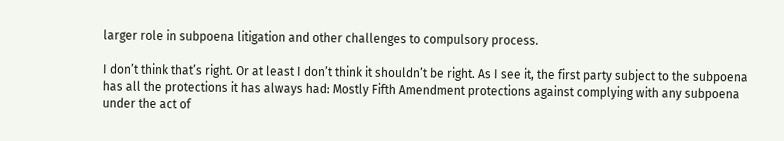larger role in subpoena litigation and other challenges to compulsory process.

I don’t think that’s right. Or at least I don’t think it shouldn’t be right. As I see it, the first party subject to the subpoena has all the protections it has always had: Mostly Fifth Amendment protections against complying with any subpoena under the act of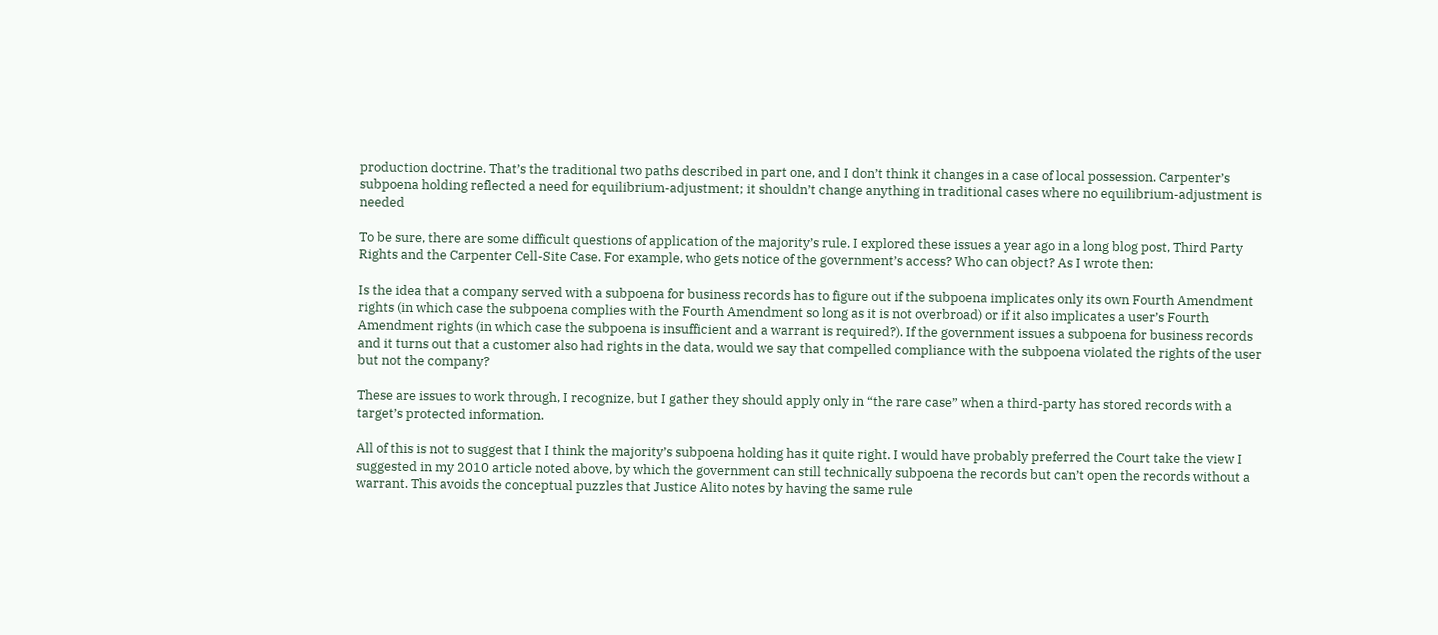production doctrine. That’s the traditional two paths described in part one, and I don’t think it changes in a case of local possession. Carpenter’s subpoena holding reflected a need for equilibrium-adjustment; it shouldn’t change anything in traditional cases where no equilibrium-adjustment is needed

To be sure, there are some difficult questions of application of the majority’s rule. I explored these issues a year ago in a long blog post, Third Party Rights and the Carpenter Cell-Site Case. For example, who gets notice of the government’s access? Who can object? As I wrote then:

Is the idea that a company served with a subpoena for business records has to figure out if the subpoena implicates only its own Fourth Amendment rights (in which case the subpoena complies with the Fourth Amendment so long as it is not overbroad) or if it also implicates a user’s Fourth Amendment rights (in which case the subpoena is insufficient and a warrant is required?). If the government issues a subpoena for business records and it turns out that a customer also had rights in the data, would we say that compelled compliance with the subpoena violated the rights of the user but not the company?

These are issues to work through, I recognize, but I gather they should apply only in “the rare case” when a third-party has stored records with a target’s protected information.

All of this is not to suggest that I think the majority’s subpoena holding has it quite right. I would have probably preferred the Court take the view I suggested in my 2010 article noted above, by which the government can still technically subpoena the records but can’t open the records without a warrant. This avoids the conceptual puzzles that Justice Alito notes by having the same rule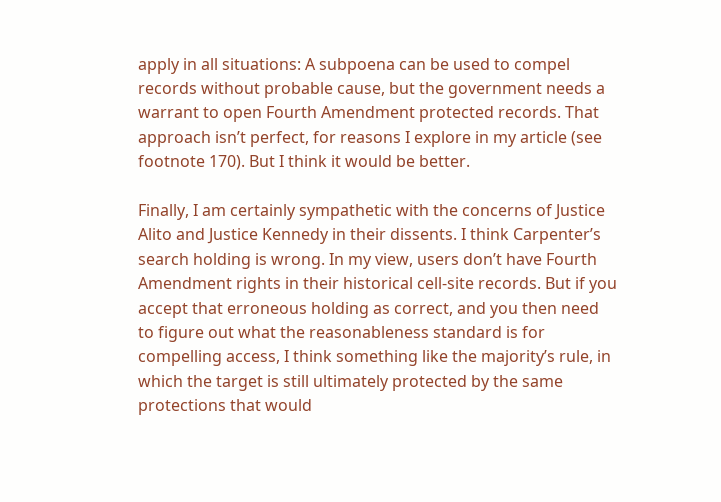apply in all situations: A subpoena can be used to compel records without probable cause, but the government needs a warrant to open Fourth Amendment protected records. That approach isn’t perfect, for reasons I explore in my article (see footnote 170). But I think it would be better.

Finally, I am certainly sympathetic with the concerns of Justice Alito and Justice Kennedy in their dissents. I think Carpenter’s search holding is wrong. In my view, users don’t have Fourth Amendment rights in their historical cell-site records. But if you accept that erroneous holding as correct, and you then need to figure out what the reasonableness standard is for compelling access, I think something like the majority’s rule, in which the target is still ultimately protected by the same protections that would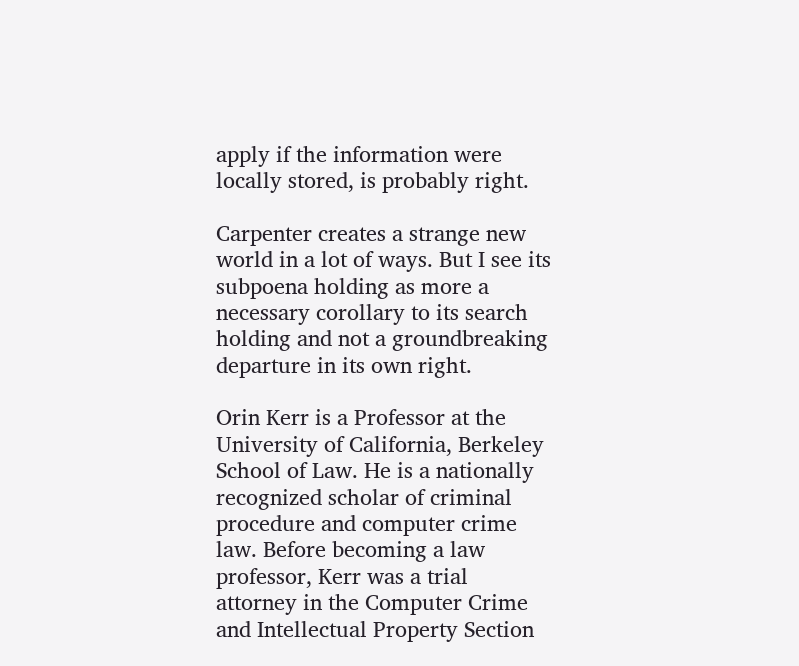apply if the information were locally stored, is probably right.

Carpenter creates a strange new world in a lot of ways. But I see its subpoena holding as more a necessary corollary to its search holding and not a groundbreaking departure in its own right.

Orin Kerr is a Professor at the University of California, Berkeley School of Law. He is a nationally recognized scholar of criminal procedure and computer crime law. Before becoming a law professor, Kerr was a trial attorney in the Computer Crime and Intellectual Property Section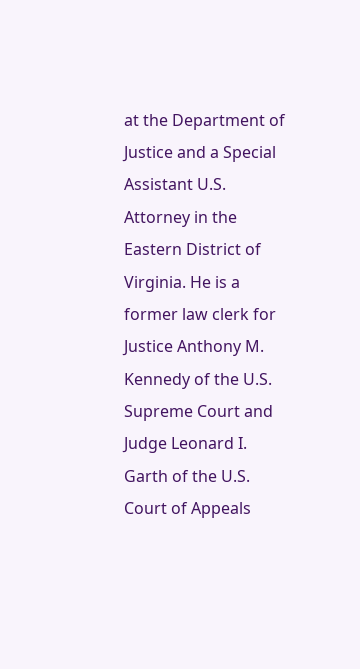at the Department of Justice and a Special Assistant U.S. Attorney in the Eastern District of Virginia. He is a former law clerk for Justice Anthony M. Kennedy of the U.S. Supreme Court and Judge Leonard I. Garth of the U.S. Court of Appeals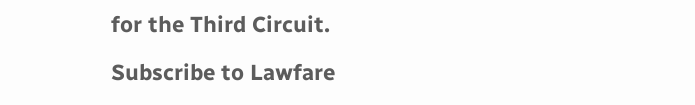for the Third Circuit.

Subscribe to Lawfare